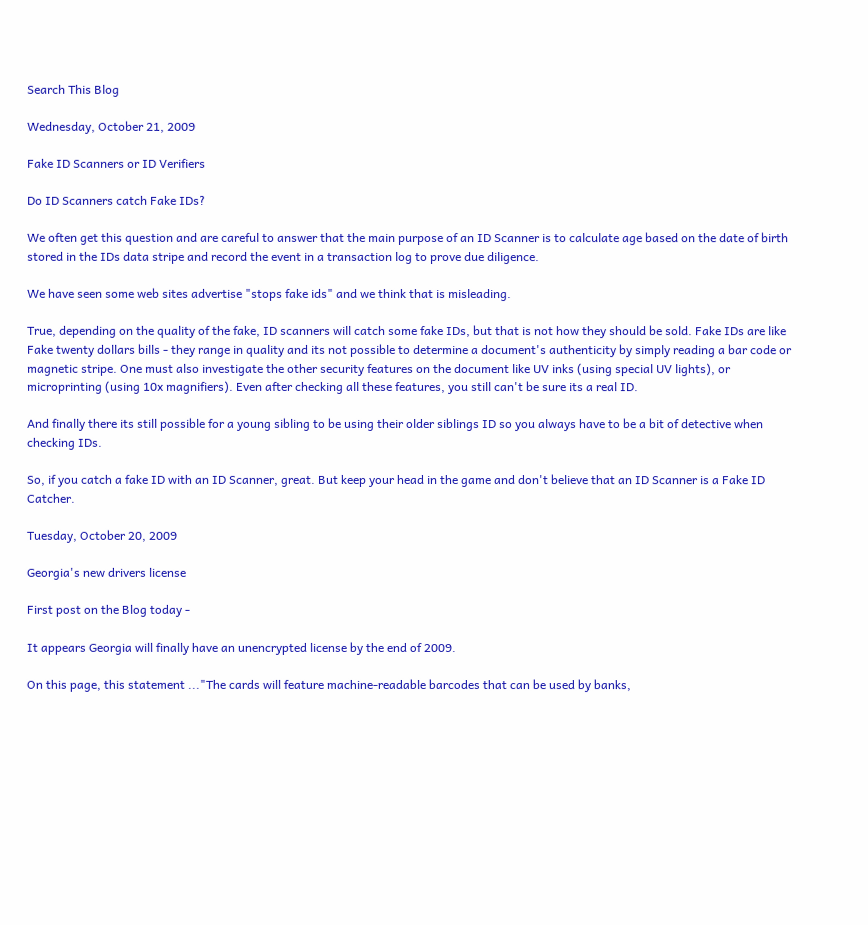Search This Blog

Wednesday, October 21, 2009

Fake ID Scanners or ID Verifiers

Do ID Scanners catch Fake IDs?

We often get this question and are careful to answer that the main purpose of an ID Scanner is to calculate age based on the date of birth stored in the IDs data stripe and record the event in a transaction log to prove due diligence.

We have seen some web sites advertise "stops fake ids" and we think that is misleading.

True, depending on the quality of the fake, ID scanners will catch some fake IDs, but that is not how they should be sold. Fake IDs are like Fake twenty dollars bills - they range in quality and its not possible to determine a document's authenticity by simply reading a bar code or magnetic stripe. One must also investigate the other security features on the document like UV inks (using special UV lights), or microprinting (using 10x magnifiers). Even after checking all these features, you still can't be sure its a real ID.

And finally there its still possible for a young sibling to be using their older siblings ID so you always have to be a bit of detective when checking IDs.

So, if you catch a fake ID with an ID Scanner, great. But keep your head in the game and don't believe that an ID Scanner is a Fake ID Catcher.

Tuesday, October 20, 2009

Georgia's new drivers license

First post on the Blog today -

It appears Georgia will finally have an unencrypted license by the end of 2009.

On this page, this statement ..."The cards will feature machine-readable barcodes that can be used by banks,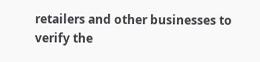retailers and other businesses to verify the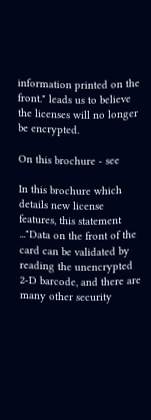information printed on the front." leads us to believe the licenses will no longer be encrypted.

On this brochure - see

In this brochure which details new license features, this statement ..."Data on the front of the card can be validated by reading the unencrypted 2-D barcode, and there are many other security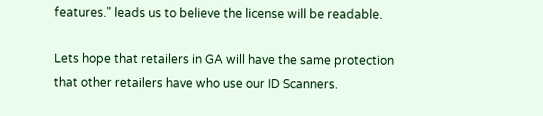features." leads us to believe the license will be readable.

Lets hope that retailers in GA will have the same protection that other retailers have who use our ID Scanners.